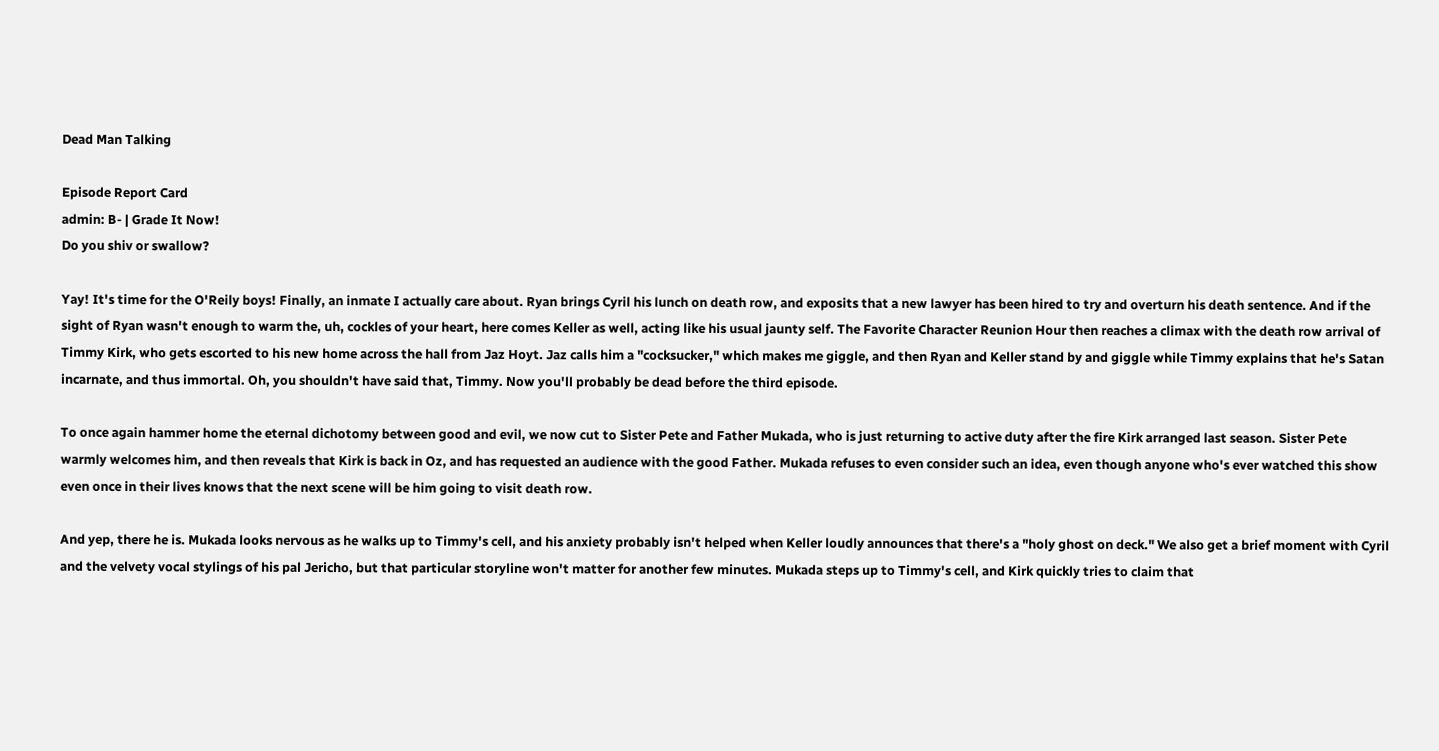Dead Man Talking

Episode Report Card
admin: B- | Grade It Now!
Do you shiv or swallow?

Yay! It's time for the O'Reily boys! Finally, an inmate I actually care about. Ryan brings Cyril his lunch on death row, and exposits that a new lawyer has been hired to try and overturn his death sentence. And if the sight of Ryan wasn't enough to warm the, uh, cockles of your heart, here comes Keller as well, acting like his usual jaunty self. The Favorite Character Reunion Hour then reaches a climax with the death row arrival of Timmy Kirk, who gets escorted to his new home across the hall from Jaz Hoyt. Jaz calls him a "cocksucker," which makes me giggle, and then Ryan and Keller stand by and giggle while Timmy explains that he's Satan incarnate, and thus immortal. Oh, you shouldn't have said that, Timmy. Now you'll probably be dead before the third episode.

To once again hammer home the eternal dichotomy between good and evil, we now cut to Sister Pete and Father Mukada, who is just returning to active duty after the fire Kirk arranged last season. Sister Pete warmly welcomes him, and then reveals that Kirk is back in Oz, and has requested an audience with the good Father. Mukada refuses to even consider such an idea, even though anyone who's ever watched this show even once in their lives knows that the next scene will be him going to visit death row.

And yep, there he is. Mukada looks nervous as he walks up to Timmy's cell, and his anxiety probably isn't helped when Keller loudly announces that there's a "holy ghost on deck." We also get a brief moment with Cyril and the velvety vocal stylings of his pal Jericho, but that particular storyline won't matter for another few minutes. Mukada steps up to Timmy's cell, and Kirk quickly tries to claim that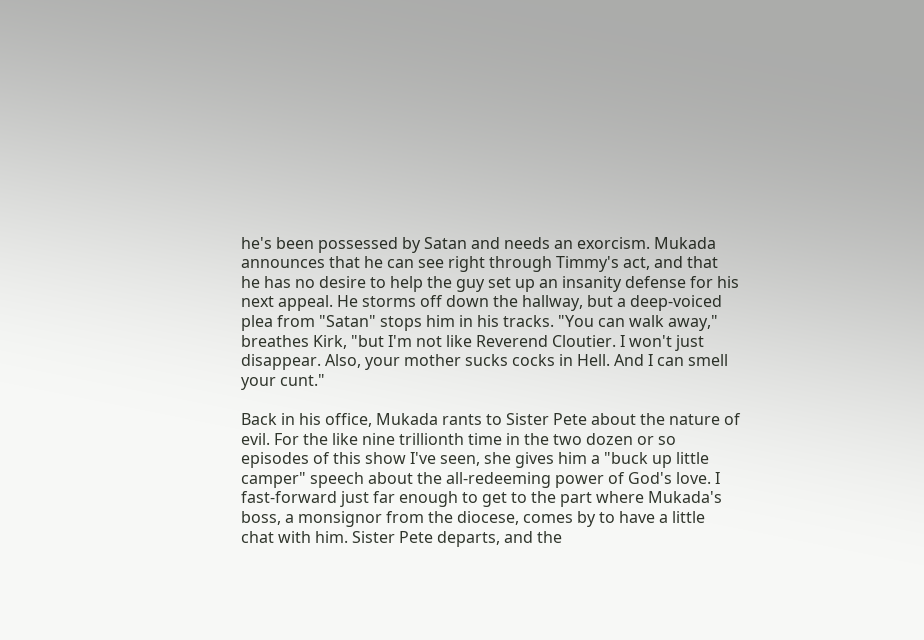he's been possessed by Satan and needs an exorcism. Mukada announces that he can see right through Timmy's act, and that he has no desire to help the guy set up an insanity defense for his next appeal. He storms off down the hallway, but a deep-voiced plea from "Satan" stops him in his tracks. "You can walk away," breathes Kirk, "but I'm not like Reverend Cloutier. I won't just disappear. Also, your mother sucks cocks in Hell. And I can smell your cunt."

Back in his office, Mukada rants to Sister Pete about the nature of evil. For the like nine trillionth time in the two dozen or so episodes of this show I've seen, she gives him a "buck up little camper" speech about the all-redeeming power of God's love. I fast-forward just far enough to get to the part where Mukada's boss, a monsignor from the diocese, comes by to have a little chat with him. Sister Pete departs, and the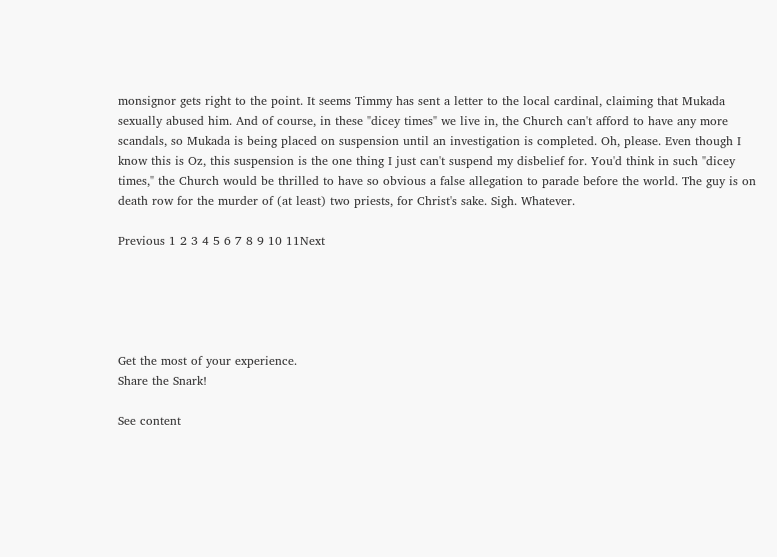monsignor gets right to the point. It seems Timmy has sent a letter to the local cardinal, claiming that Mukada sexually abused him. And of course, in these "dicey times" we live in, the Church can't afford to have any more scandals, so Mukada is being placed on suspension until an investigation is completed. Oh, please. Even though I know this is Oz, this suspension is the one thing I just can't suspend my disbelief for. You'd think in such "dicey times," the Church would be thrilled to have so obvious a false allegation to parade before the world. The guy is on death row for the murder of (at least) two priests, for Christ's sake. Sigh. Whatever.

Previous 1 2 3 4 5 6 7 8 9 10 11Next





Get the most of your experience.
Share the Snark!

See content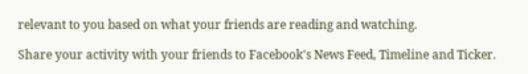relevant to you based on what your friends are reading and watching.

Share your activity with your friends to Facebook's News Feed, Timeline and Ticker.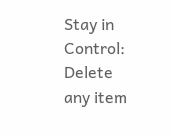Stay in Control: Delete any item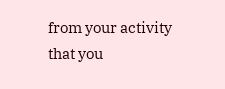from your activity that you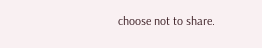choose not to share.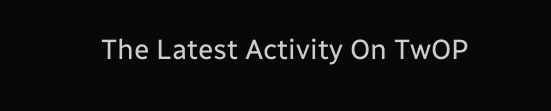The Latest Activity On TwOP